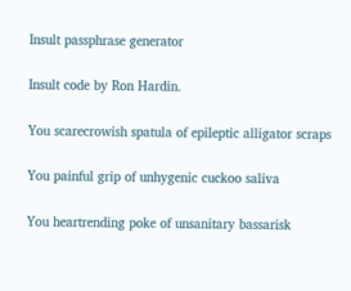Insult passphrase generator

Insult code by Ron Hardin.

You scarecrowish spatula of epileptic alligator scraps

You painful grip of unhygenic cuckoo saliva

You heartrending poke of unsanitary bassarisk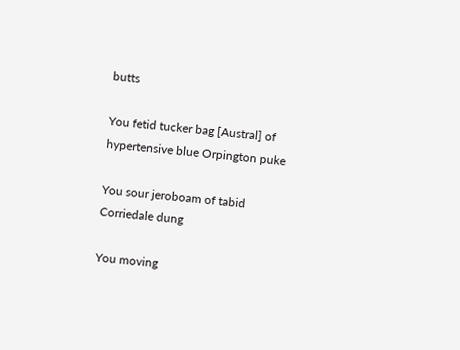butts

You fetid tucker bag [Austral] of hypertensive blue Orpington puke

You sour jeroboam of tabid Corriedale dung

You moving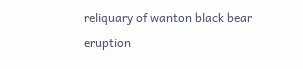reliquary of wanton black bear eruption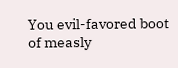You evil-favored boot of measly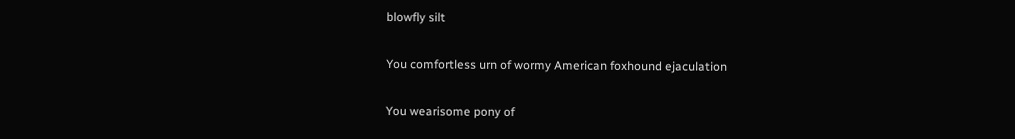blowfly silt

You comfortless urn of wormy American foxhound ejaculation

You wearisome pony of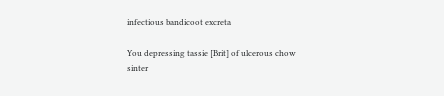infectious bandicoot excreta

You depressing tassie [Brit] of ulcerous chow sinter